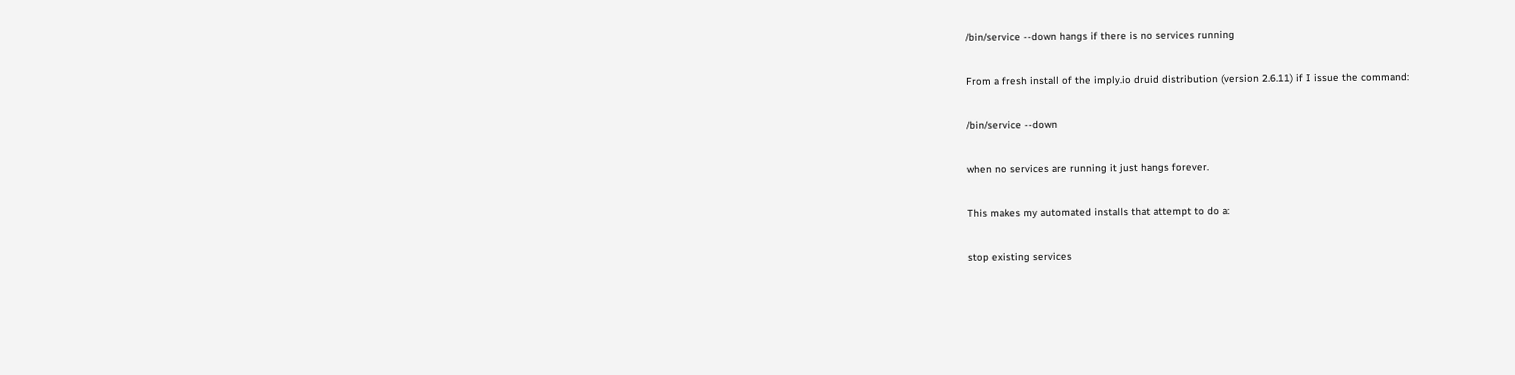/bin/service --down hangs if there is no services running

From a fresh install of the imply.io druid distribution (version 2.6.11) if I issue the command:

/bin/service --down

when no services are running it just hangs forever.

This makes my automated installs that attempt to do a:

stop existing services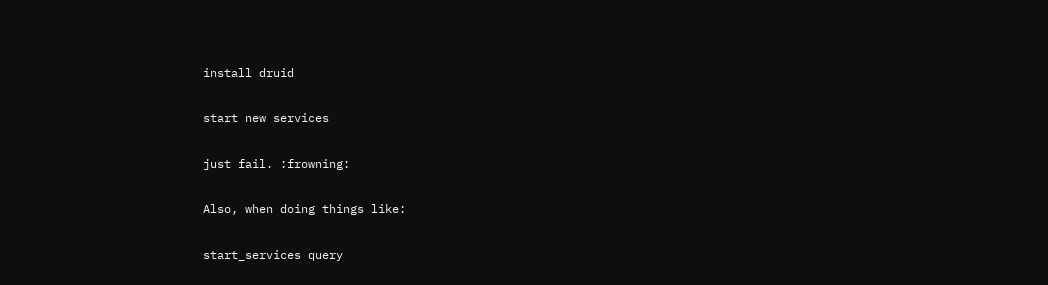install druid

start new services

just fail. :frowning:

Also, when doing things like:

start_services query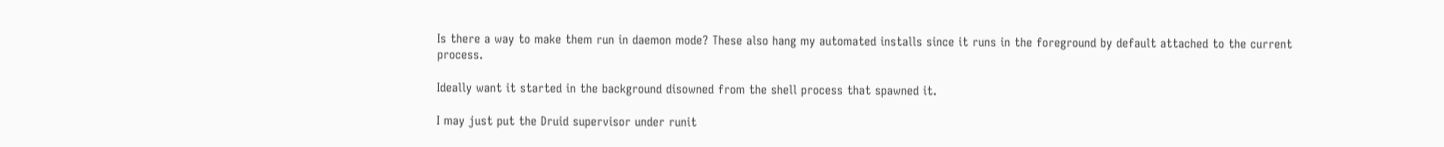Is there a way to make them run in daemon mode? These also hang my automated installs since it runs in the foreground by default attached to the current process.

Ideally want it started in the background disowned from the shell process that spawned it.

I may just put the Druid supervisor under runit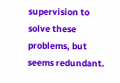supervision to solve these problems, but seems redundant.